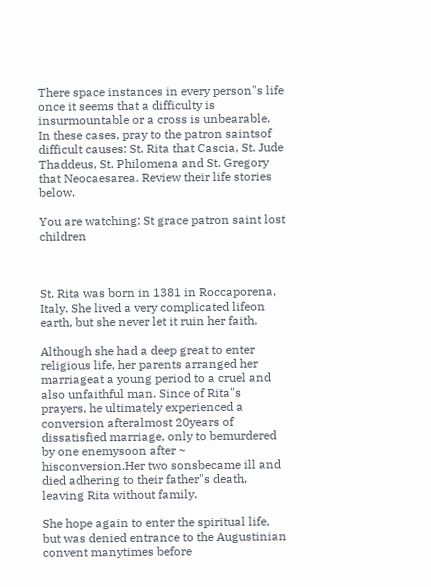There space instances in every person"s life once it seems that a difficulty is insurmountable or a cross is unbearable. In these cases, pray to the patron saintsof difficult causes: St. Rita that Cascia, St. Jude Thaddeus, St. Philomena and St. Gregory that Neocaesarea. Review their life stories below.

You are watching: St grace patron saint lost children



St. Rita was born in 1381 in Roccaporena, Italy. She lived a very complicated lifeon earth, but she never let it ruin her faith.

Although she had a deep great to enter religious life, her parents arranged her marriageat a young period to a cruel and also unfaithful man. Since of Rita"s prayers, he ultimately experienced a conversion afteralmost 20years of dissatisfied marriage, only to bemurdered by one enemysoon after ~ hisconversion.Her two sonsbecame ill and died adhering to their father"s death, leaving Rita without family.

She hope again to enter the spiritual life, but was denied entrance to the Augustinian convent manytimes before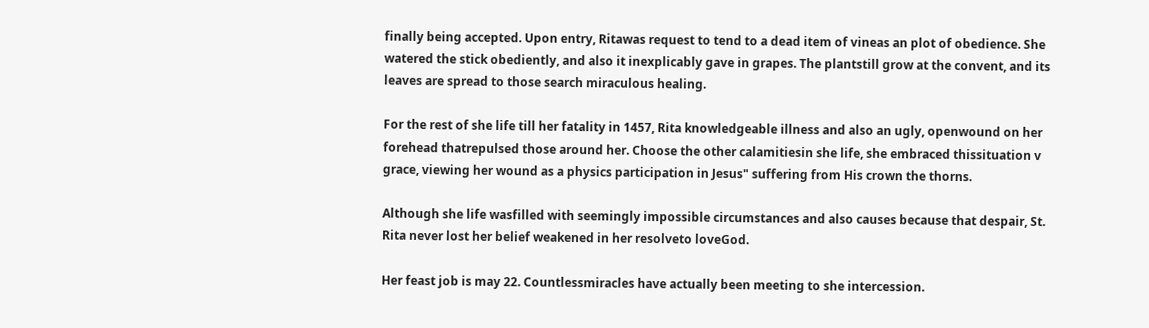finally being accepted. Upon entry, Ritawas request to tend to a dead item of vineas an plot of obedience. She watered the stick obediently, and also it inexplicably gave in grapes. The plantstill grow at the convent, and its leaves are spread to those search miraculous healing.

For the rest of she life till her fatality in 1457, Rita knowledgeable illness and also an ugly, openwound on her forehead thatrepulsed those around her. Choose the other calamitiesin she life, she embraced thissituation v grace, viewing her wound as a physics participation in Jesus" suffering from His crown the thorns.

Although she life wasfilled with seemingly impossible circumstances and also causes because that despair, St. Rita never lost her belief weakened in her resolveto loveGod.

Her feast job is may 22. Countlessmiracles have actually been meeting to she intercession.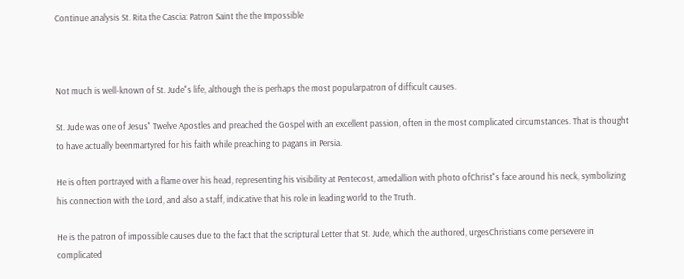Continue analysis St. Rita the Cascia: Patron Saint the the Impossible



Not much is well-known of St. Jude"s life, although the is perhaps the most popularpatron of difficult causes.

St. Jude was one of Jesus" Twelve Apostles and preached the Gospel with an excellent passion, often in the most complicated circumstances. That is thought to have actually beenmartyred for his faith while preaching to pagans in Persia.

He is often portrayed with a flame over his head, representing his visibility at Pentecost, amedallion with photo ofChrist"s face around his neck, symbolizing his connection with the Lord, and also a staff, indicative that his role in leading world to the Truth.

He is the patron of impossible causes due to the fact that the scriptural Letter that St. Jude, which the authored, urgesChristians come persevere in complicated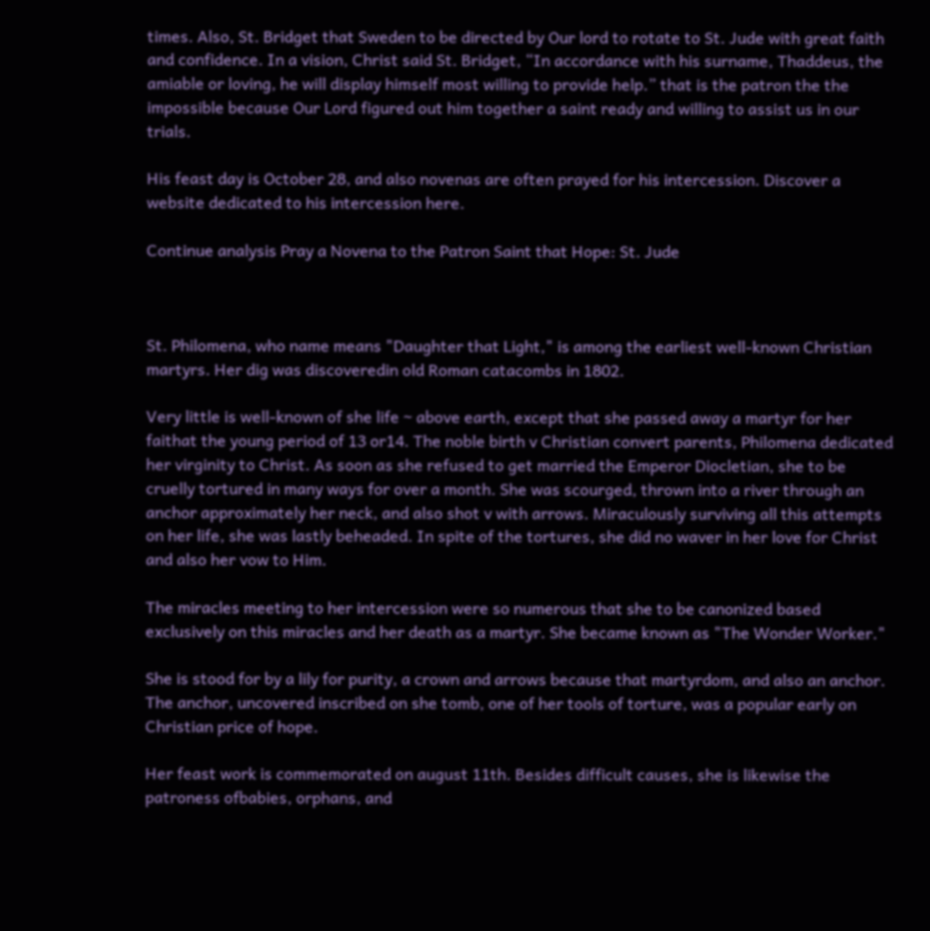times. Also, St. Bridget that Sweden to be directed by Our lord to rotate to St. Jude with great faith and confidence. In a vision, Christ said St. Bridget, “In accordance with his surname, Thaddeus, the amiable or loving, he will display himself most willing to provide help.” that is the patron the the impossible because Our Lord figured out him together a saint ready and willing to assist us in our trials.

His feast day is October 28, and also novenas are often prayed for his intercession. Discover a website dedicated to his intercession here.

Continue analysis Pray a Novena to the Patron Saint that Hope: St. Jude



St. Philomena, who name means "Daughter that Light," is among the earliest well-known Christian martyrs. Her dig was discoveredin old Roman catacombs in 1802.

Very little is well-known of she life ~ above earth, except that she passed away a martyr for her faithat the young period of 13 or14. The noble birth v Christian convert parents, Philomena dedicated her virginity to Christ. As soon as she refused to get married the Emperor Diocletian, she to be cruelly tortured in many ways for over a month. She was scourged, thrown into a river through an anchor approximately her neck, and also shot v with arrows. Miraculously surviving all this attempts on her life, she was lastly beheaded. In spite of the tortures, she did no waver in her love for Christ and also her vow to Him.

The miracles meeting to her intercession were so numerous that she to be canonized based exclusively on this miracles and her death as a martyr. She became known as "The Wonder Worker."

She is stood for by a lily for purity, a crown and arrows because that martyrdom, and also an anchor. The anchor, uncovered inscribed on she tomb, one of her tools of torture, was a popular early on Christian price of hope.

Her feast work is commemorated on august 11th. Besides difficult causes, she is likewise the patroness ofbabies, orphans, and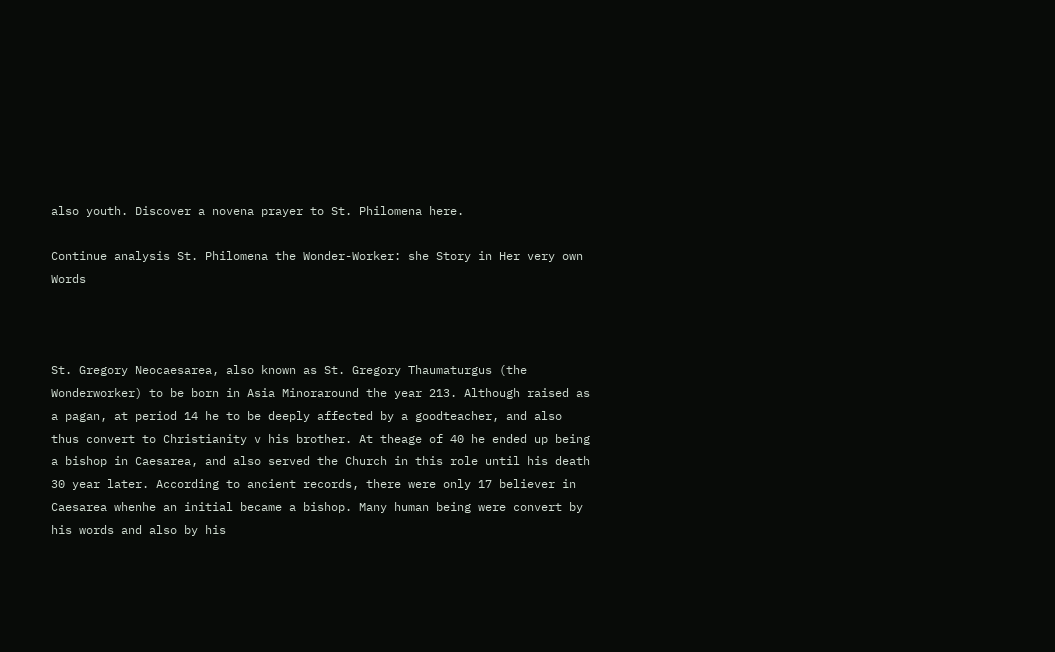also youth. Discover a novena prayer to St. Philomena here.

Continue analysis St. Philomena the Wonder-Worker: she Story in Her very own Words



St. Gregory Neocaesarea, also known as St. Gregory Thaumaturgus (the Wonderworker) to be born in Asia Minoraround the year 213. Although raised as a pagan, at period 14 he to be deeply affected by a goodteacher, and also thus convert to Christianity v his brother. At theage of 40 he ended up being a bishop in Caesarea, and also served the Church in this role until his death 30 year later. According to ancient records, there were only 17 believer in Caesarea whenhe an initial became a bishop. Many human being were convert by his words and also by his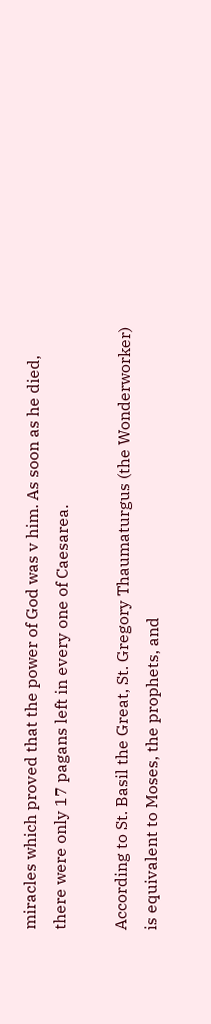miracles which proved that the power of God was v him. As soon as he died, there were only 17 pagans left in every one of Caesarea.

According to St. Basil the Great, St. Gregory Thaumaturgus (the Wonderworker) is equivalent to Moses, the prophets, and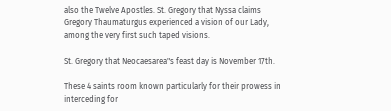also the Twelve Apostles. St. Gregory that Nyssa claims Gregory Thaumaturgus experienced a vision of our Lady, among the very first such taped visions.

St. Gregory that Neocaesarea"s feast day is November 17th.

These 4 saints room known particularly for their prowess in interceding for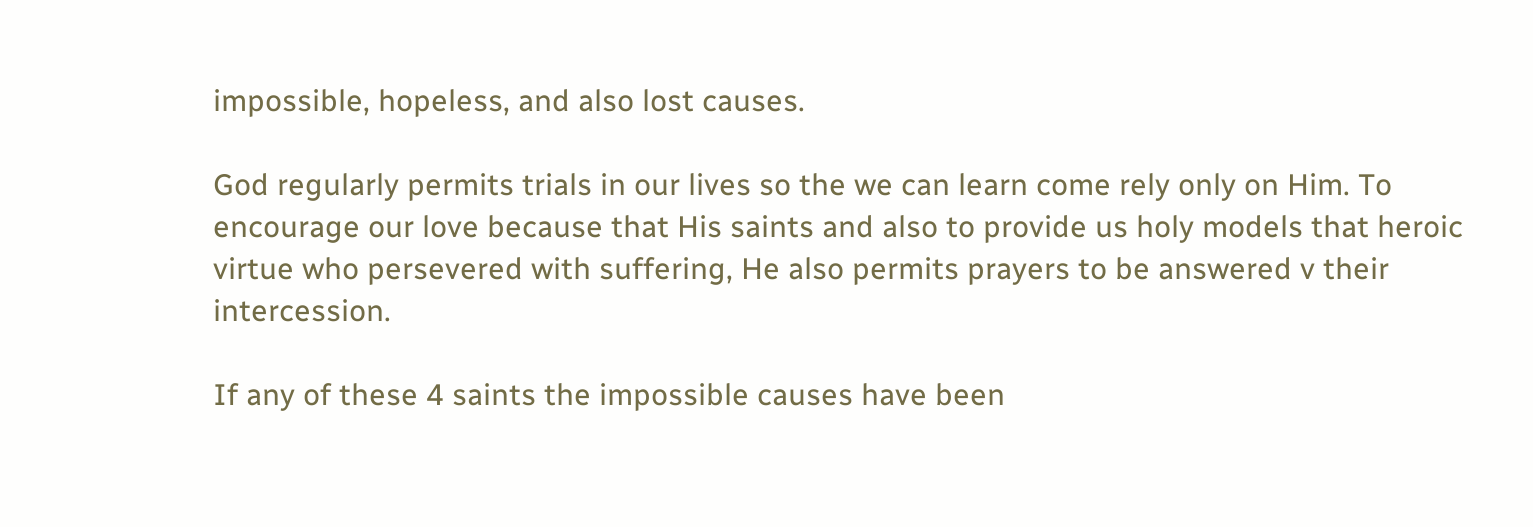impossible, hopeless, and also lost causes.

God regularly permits trials in our lives so the we can learn come rely only on Him. To encourage our love because that His saints and also to provide us holy models that heroic virtue who persevered with suffering, He also permits prayers to be answered v their intercession.

If any of these 4 saints the impossible causes have been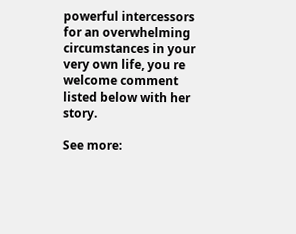powerful intercessors for an overwhelming circumstances in your very own life, you re welcome comment listed below with her story.

See more: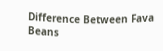Difference Between Fava Beans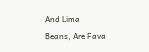And Lima Beans, Are Fava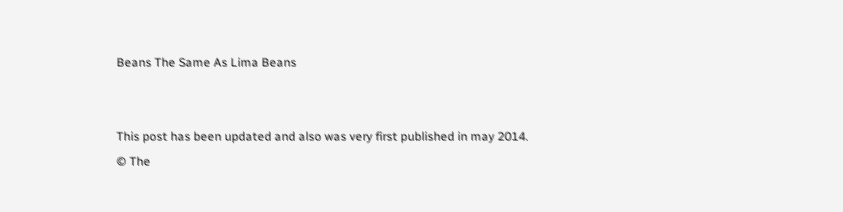Beans The Same As Lima Beans


This post has been updated and also was very first published in may 2014. © The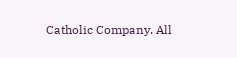Catholic Company. All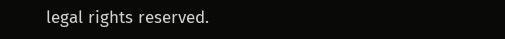legal rights reserved.